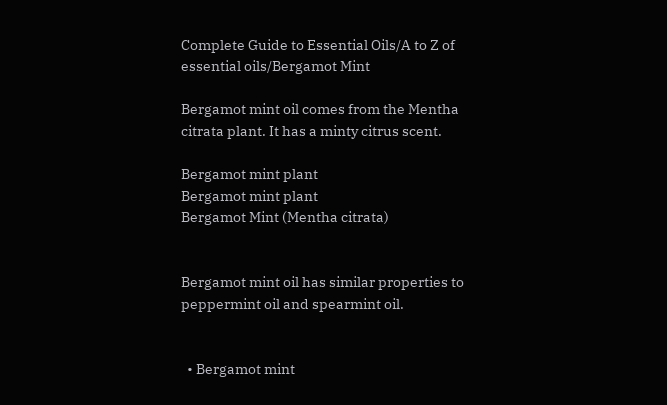Complete Guide to Essential Oils/A to Z of essential oils/Bergamot Mint

Bergamot mint oil comes from the Mentha citrata plant. It has a minty citrus scent.

Bergamot mint plant
Bergamot mint plant
Bergamot Mint (Mentha citrata)


Bergamot mint oil has similar properties to peppermint oil and spearmint oil.


  • Bergamot mint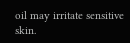oil may irritate sensitive skin.